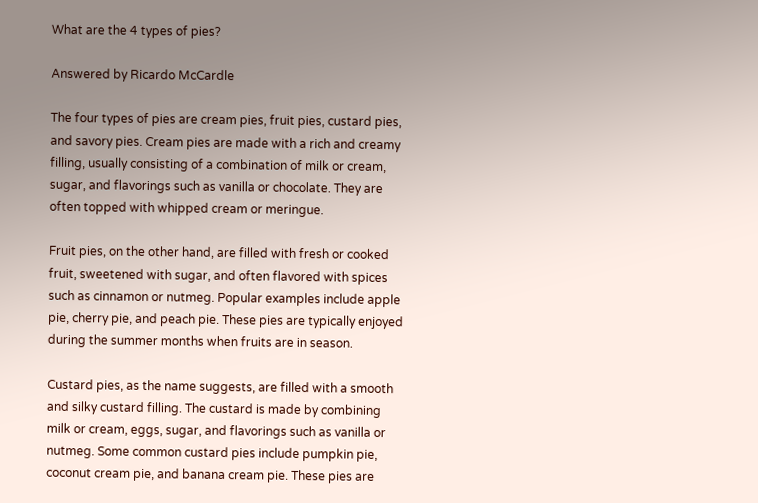What are the 4 types of pies?

Answered by Ricardo McCardle

The four types of pies are cream pies, fruit pies, custard pies, and savory pies. Cream pies are made with a rich and creamy filling, usually consisting of a combination of milk or cream, sugar, and flavorings such as vanilla or chocolate. They are often topped with whipped cream or meringue.

Fruit pies, on the other hand, are filled with fresh or cooked fruit, sweetened with sugar, and often flavored with spices such as cinnamon or nutmeg. Popular examples include apple pie, cherry pie, and peach pie. These pies are typically enjoyed during the summer months when fruits are in season.

Custard pies, as the name suggests, are filled with a smooth and silky custard filling. The custard is made by combining milk or cream, eggs, sugar, and flavorings such as vanilla or nutmeg. Some common custard pies include pumpkin pie, coconut cream pie, and banana cream pie. These pies are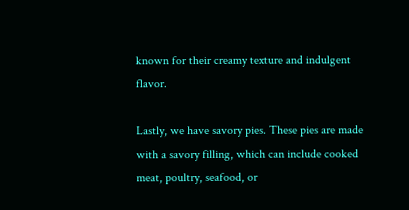known for their creamy texture and indulgent flavor.

Lastly, we have savory pies. These pies are made with a savory filling, which can include cooked meat, poultry, seafood, or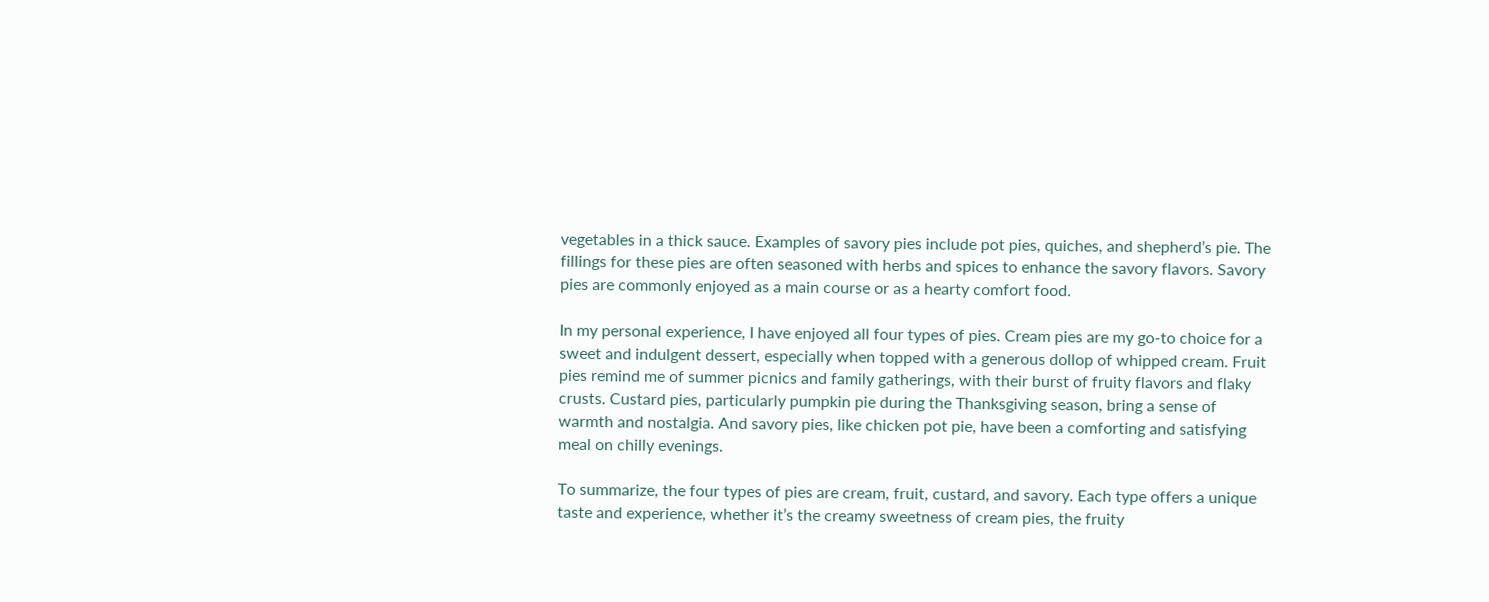vegetables in a thick sauce. Examples of savory pies include pot pies, quiches, and shepherd’s pie. The fillings for these pies are often seasoned with herbs and spices to enhance the savory flavors. Savory pies are commonly enjoyed as a main course or as a hearty comfort food.

In my personal experience, I have enjoyed all four types of pies. Cream pies are my go-to choice for a sweet and indulgent dessert, especially when topped with a generous dollop of whipped cream. Fruit pies remind me of summer picnics and family gatherings, with their burst of fruity flavors and flaky crusts. Custard pies, particularly pumpkin pie during the Thanksgiving season, bring a sense of warmth and nostalgia. And savory pies, like chicken pot pie, have been a comforting and satisfying meal on chilly evenings.

To summarize, the four types of pies are cream, fruit, custard, and savory. Each type offers a unique taste and experience, whether it’s the creamy sweetness of cream pies, the fruity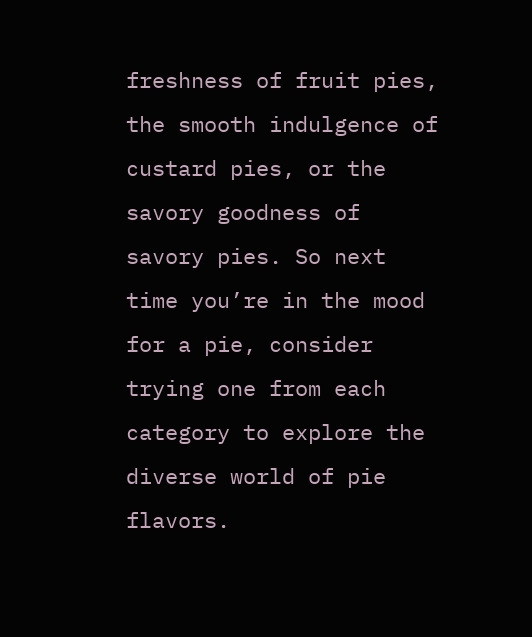freshness of fruit pies, the smooth indulgence of custard pies, or the savory goodness of savory pies. So next time you’re in the mood for a pie, consider trying one from each category to explore the diverse world of pie flavors.